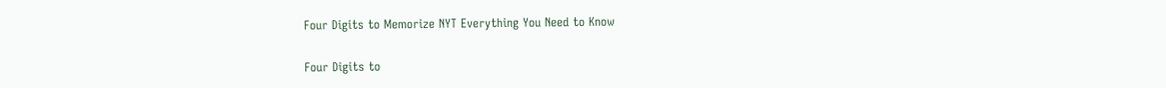Four Digits to Memorize NYT Everything You Need to Know

Four Digits to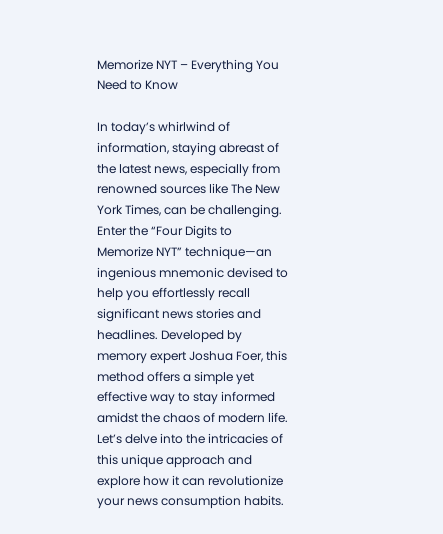Memorize NYT – Everything You Need to Know

In today’s whirlwind of information, staying abreast of the latest news, especially from renowned sources like The New York Times, can be challenging. Enter the “Four Digits to Memorize NYT” technique—an ingenious mnemonic devised to help you effortlessly recall significant news stories and headlines. Developed by memory expert Joshua Foer, this method offers a simple yet effective way to stay informed amidst the chaos of modern life. Let’s delve into the intricacies of this unique approach and explore how it can revolutionize your news consumption habits.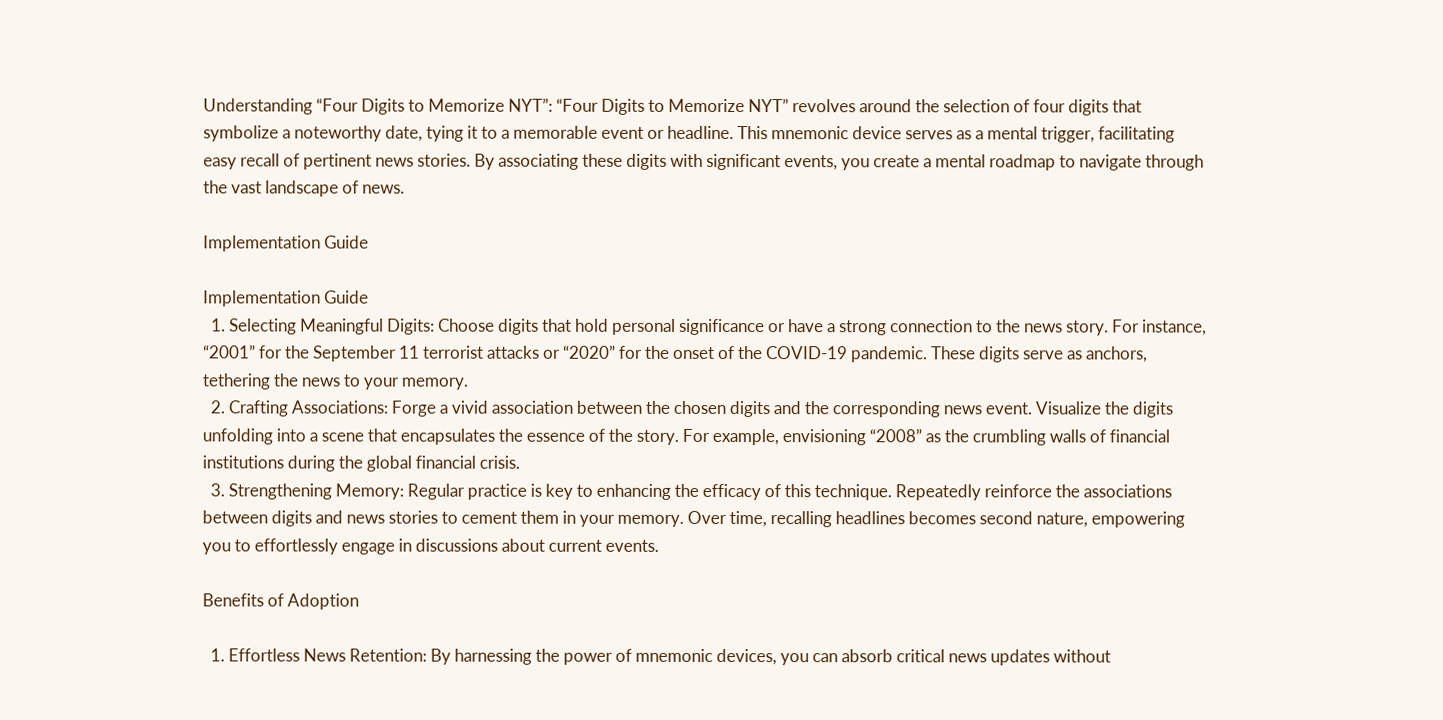Understanding “Four Digits to Memorize NYT”: “Four Digits to Memorize NYT” revolves around the selection of four digits that symbolize a noteworthy date, tying it to a memorable event or headline. This mnemonic device serves as a mental trigger, facilitating easy recall of pertinent news stories. By associating these digits with significant events, you create a mental roadmap to navigate through the vast landscape of news.

Implementation Guide

Implementation Guide
  1. Selecting Meaningful Digits: Choose digits that hold personal significance or have a strong connection to the news story. For instance, “2001” for the September 11 terrorist attacks or “2020” for the onset of the COVID-19 pandemic. These digits serve as anchors, tethering the news to your memory.
  2. Crafting Associations: Forge a vivid association between the chosen digits and the corresponding news event. Visualize the digits unfolding into a scene that encapsulates the essence of the story. For example, envisioning “2008” as the crumbling walls of financial institutions during the global financial crisis.
  3. Strengthening Memory: Regular practice is key to enhancing the efficacy of this technique. Repeatedly reinforce the associations between digits and news stories to cement them in your memory. Over time, recalling headlines becomes second nature, empowering you to effortlessly engage in discussions about current events.

Benefits of Adoption

  1. Effortless News Retention: By harnessing the power of mnemonic devices, you can absorb critical news updates without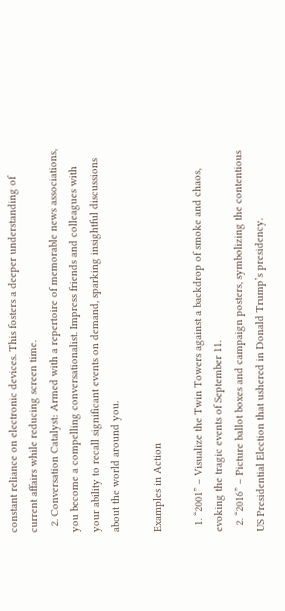constant reliance on electronic devices. This fosters a deeper understanding of current affairs while reducing screen time.
  2. Conversation Catalyst: Armed with a repertoire of memorable news associations, you become a compelling conversationalist. Impress friends and colleagues with your ability to recall significant events on demand, sparking insightful discussions about the world around you.

Examples in Action

  1. “2001” – Visualize the Twin Towers against a backdrop of smoke and chaos, evoking the tragic events of September 11.
  2. “2016” – Picture ballot boxes and campaign posters, symbolizing the contentious US Presidential Election that ushered in Donald Trump’s presidency.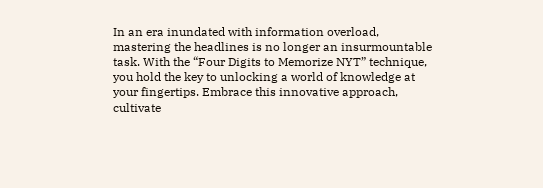In an era inundated with information overload, mastering the headlines is no longer an insurmountable task. With the “Four Digits to Memorize NYT” technique, you hold the key to unlocking a world of knowledge at your fingertips. Embrace this innovative approach, cultivate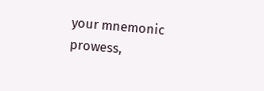your mnemonic prowess,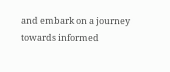and embark on a journey towards informed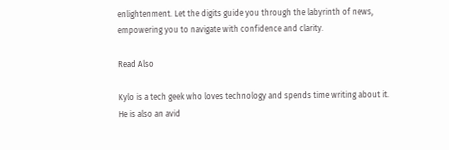enlightenment. Let the digits guide you through the labyrinth of news, empowering you to navigate with confidence and clarity.

Read Also

Kylo is a tech geek who loves technology and spends time writing about it. He is also an avid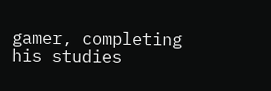gamer, completing his studies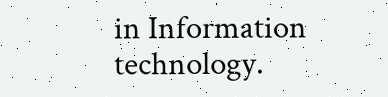in Information technology.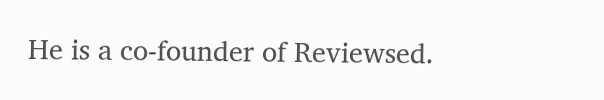He is a co-founder of Reviewsed.